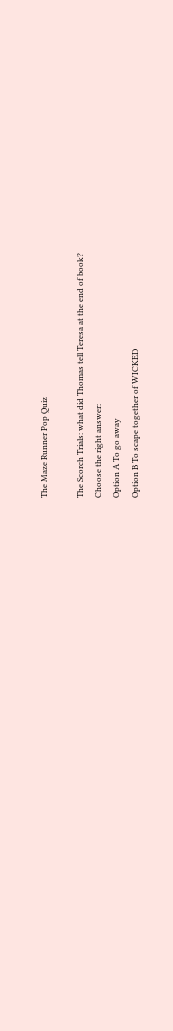The Maze Runner Pop Quiz

The Scorch Trials: what did Thomas tell Teresa at the end of book?
Choose the right answer:
Option A To go away
Option B To scape together of WICKED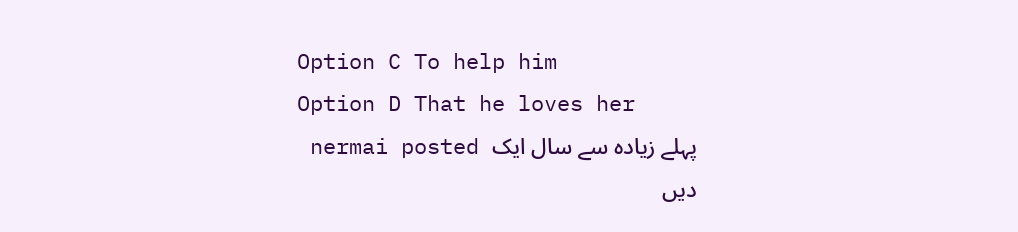Option C To help him
Option D That he loves her
 nermai posted پہلے زیادہ سے سال ایک
دیں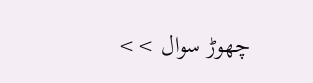چھوڑ سوال >>